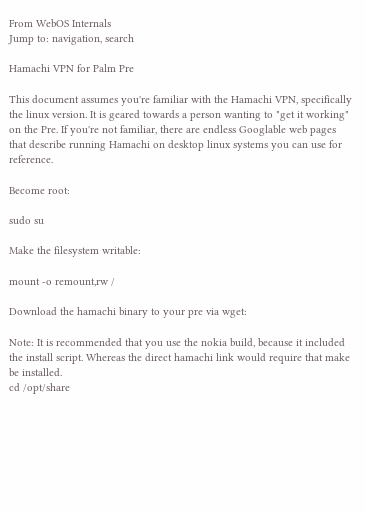From WebOS Internals
Jump to: navigation, search

Hamachi VPN for Palm Pre

This document assumes you're familiar with the Hamachi VPN, specifically the linux version. It is geared towards a person wanting to "get it working" on the Pre. If you're not familiar, there are endless Googlable web pages that describe running Hamachi on desktop linux systems you can use for reference.

Become root:

sudo su

Make the filesystem writable:

mount -o remount,rw /

Download the hamachi binary to your pre via wget:

Note: It is recommended that you use the nokia build, because it included the install script. Whereas the direct hamachi link would require that make be installed.
cd /opt/share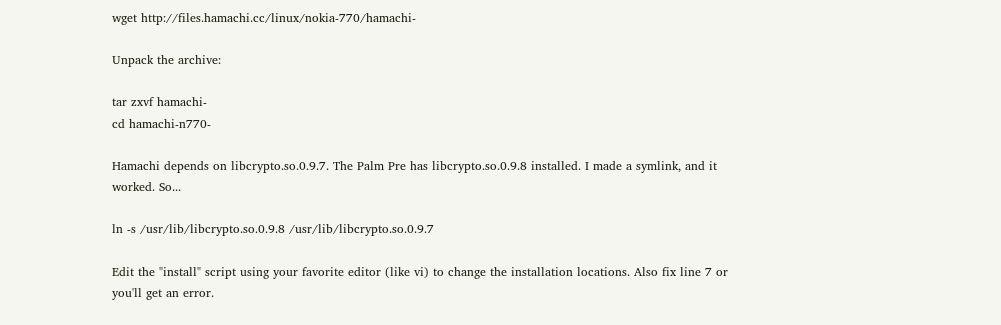wget http://files.hamachi.cc/linux/nokia-770/hamachi-

Unpack the archive:

tar zxvf hamachi-
cd hamachi-n770-

Hamachi depends on libcrypto.so.0.9.7. The Palm Pre has libcrypto.so.0.9.8 installed. I made a symlink, and it worked. So...

ln -s /usr/lib/libcrypto.so.0.9.8 /usr/lib/libcrypto.so.0.9.7

Edit the "install" script using your favorite editor (like vi) to change the installation locations. Also fix line 7 or you'll get an error.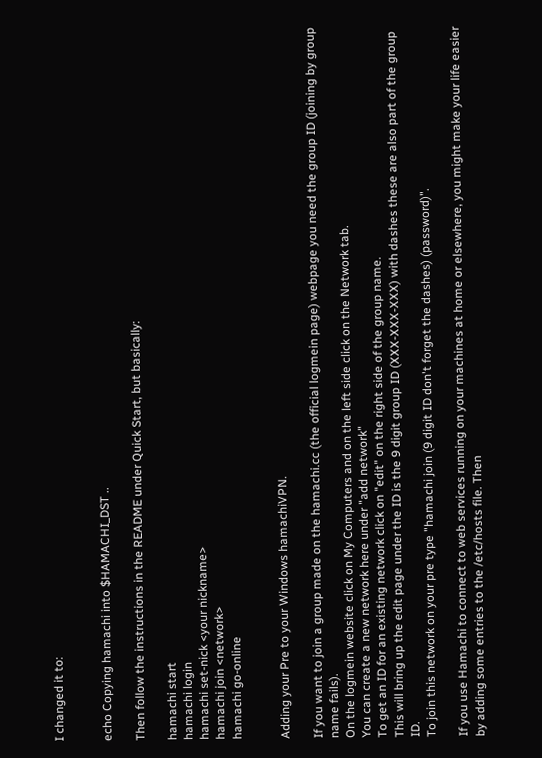I changed it to:


echo Copying hamachi into $HAMACHI_DST ..

Then follow the instructions in the README under Quick Start, but basically:

hamachi start
hamachi login
hamachi set-nick <your nickname>
hamachi join <network>
hamachi go-online


Adding your Pre to your Windows hamachiVPN.

If you want to join a group made on the hamachi.cc (the official logmein page) webpage you need the group ID (joining by group name fails).
On the logmein website click on My Computers and on the left side click on the Network tab.
You can create a new network here under "add network"
To get an ID for an existing network click on "edit" on the right side of the group name.
This will bring up the edit page under the ID is the 9 digit group ID (XXX-XXX-XXX) with dashes these are also part of the group ID.
To join this network on your pre type "hamachi join (9 digit ID don't forget the dashes) (password)".

If you use Hamachi to connect to web services running on your machines at home or elsewhere, you might make your life easier by adding some entries to the /etc/hosts file. Then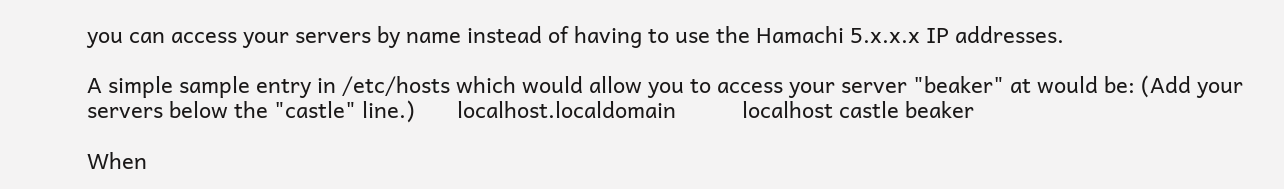you can access your servers by name instead of having to use the Hamachi 5.x.x.x IP addresses.

A simple sample entry in /etc/hosts which would allow you to access your server "beaker" at would be: (Add your servers below the "castle" line.)       localhost.localdomain           localhost castle beaker

When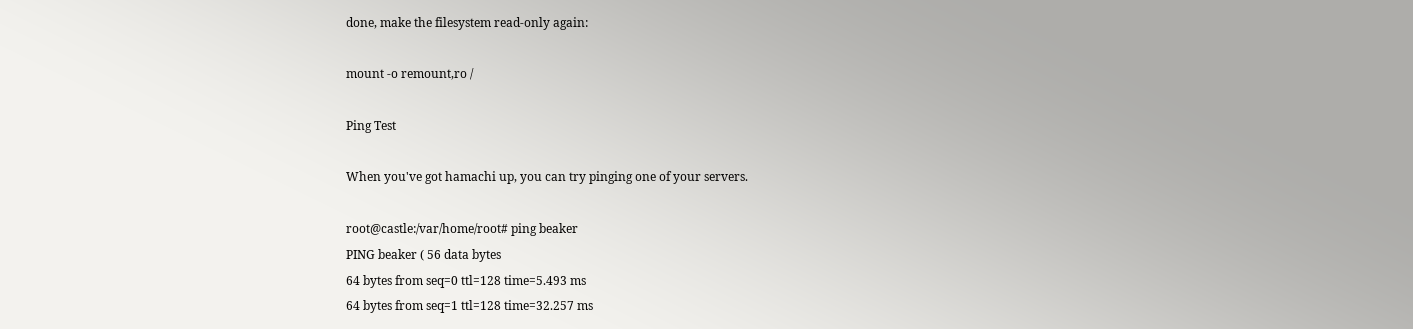done, make the filesystem read-only again:

mount -o remount,ro /

Ping Test

When you've got hamachi up, you can try pinging one of your servers.

root@castle:/var/home/root# ping beaker
PING beaker ( 56 data bytes
64 bytes from seq=0 ttl=128 time=5.493 ms
64 bytes from seq=1 ttl=128 time=32.257 ms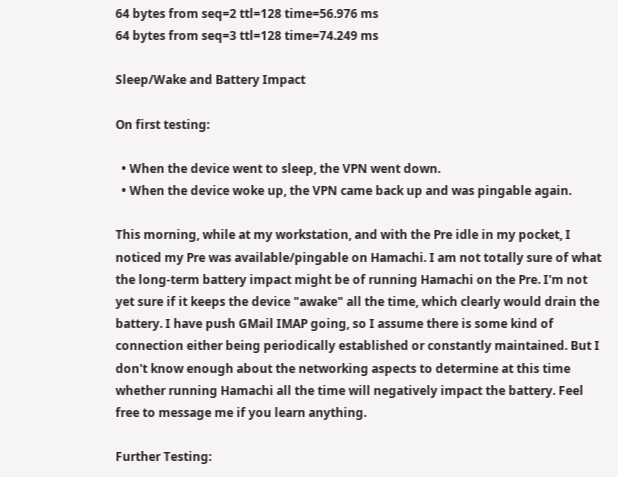64 bytes from seq=2 ttl=128 time=56.976 ms
64 bytes from seq=3 ttl=128 time=74.249 ms

Sleep/Wake and Battery Impact

On first testing:

  • When the device went to sleep, the VPN went down.
  • When the device woke up, the VPN came back up and was pingable again.

This morning, while at my workstation, and with the Pre idle in my pocket, I noticed my Pre was available/pingable on Hamachi. I am not totally sure of what the long-term battery impact might be of running Hamachi on the Pre. I'm not yet sure if it keeps the device "awake" all the time, which clearly would drain the battery. I have push GMail IMAP going, so I assume there is some kind of connection either being periodically established or constantly maintained. But I don't know enough about the networking aspects to determine at this time whether running Hamachi all the time will negatively impact the battery. Feel free to message me if you learn anything.

Further Testing: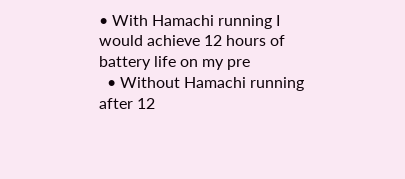• With Hamachi running I would achieve 12 hours of battery life on my pre
  • Without Hamachi running after 12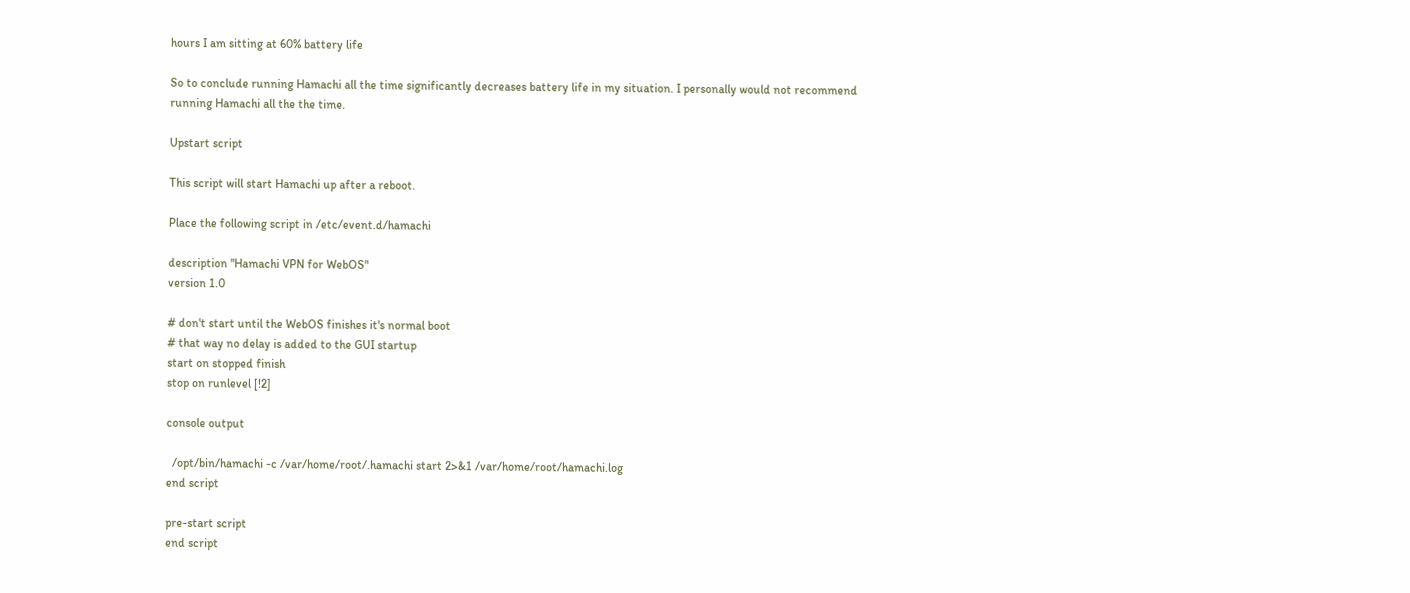hours I am sitting at 60% battery life

So to conclude running Hamachi all the time significantly decreases battery life in my situation. I personally would not recommend running Hamachi all the the time.

Upstart script

This script will start Hamachi up after a reboot.

Place the following script in /etc/event.d/hamachi

description "Hamachi VPN for WebOS"
version 1.0

# don't start until the WebOS finishes it's normal boot
# that way no delay is added to the GUI startup
start on stopped finish
stop on runlevel [!2]

console output

  /opt/bin/hamachi -c /var/home/root/.hamachi start 2>&1 /var/home/root/hamachi.log
end script

pre-start script
end script